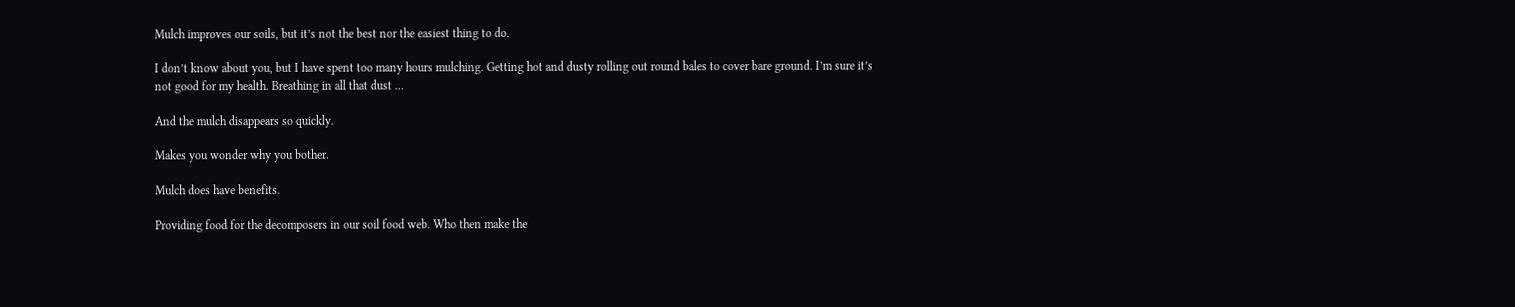Mulch improves our soils, but it’s not the best nor the easiest thing to do.

I don’t know about you, but I have spent too many hours mulching. Getting hot and dusty rolling out round bales to cover bare ground. I’m sure it’s not good for my health. Breathing in all that dust …

And the mulch disappears so quickly.

Makes you wonder why you bother.

Mulch does have benefits.

Providing food for the decomposers in our soil food web. Who then make the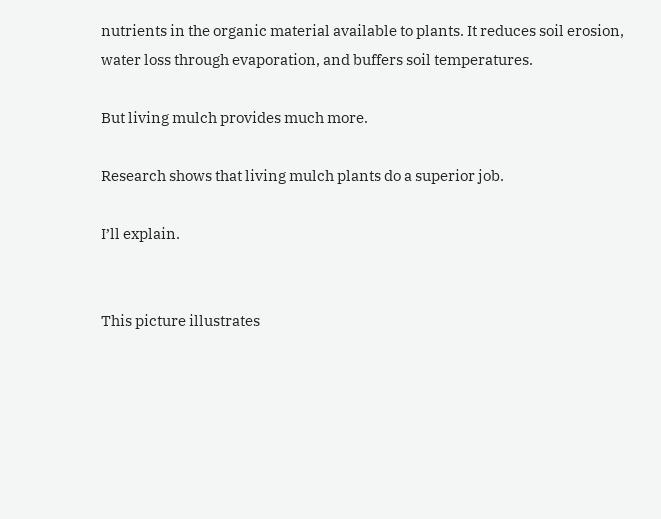nutrients in the organic material available to plants. It reduces soil erosion, water loss through evaporation, and buffers soil temperatures.

But living mulch provides much more.

Research shows that living mulch plants do a superior job.

I’ll explain.


This picture illustrates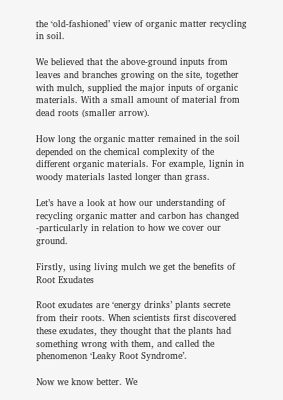the ‘old-fashioned’ view of organic matter recycling in soil.

We believed that the above-ground inputs from leaves and branches growing on the site, together with mulch, supplied the major inputs of organic materials. With a small amount of material from dead roots (smaller arrow).

How long the organic matter remained in the soil depended on the chemical complexity of the different organic materials. For example, lignin in woody materials lasted longer than grass.

Let’s have a look at how our understanding of recycling organic matter and carbon has changed -particularly in relation to how we cover our ground.

Firstly, using living mulch we get the benefits of Root Exudates

Root exudates are ‘energy drinks’ plants secrete from their roots. When scientists first discovered these exudates, they thought that the plants had something wrong with them, and called the phenomenon ‘Leaky Root Syndrome’.

Now we know better. We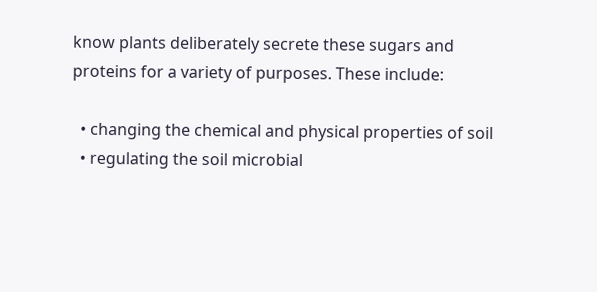know plants deliberately secrete these sugars and proteins for a variety of purposes. These include:

  • changing the chemical and physical properties of soil
  • regulating the soil microbial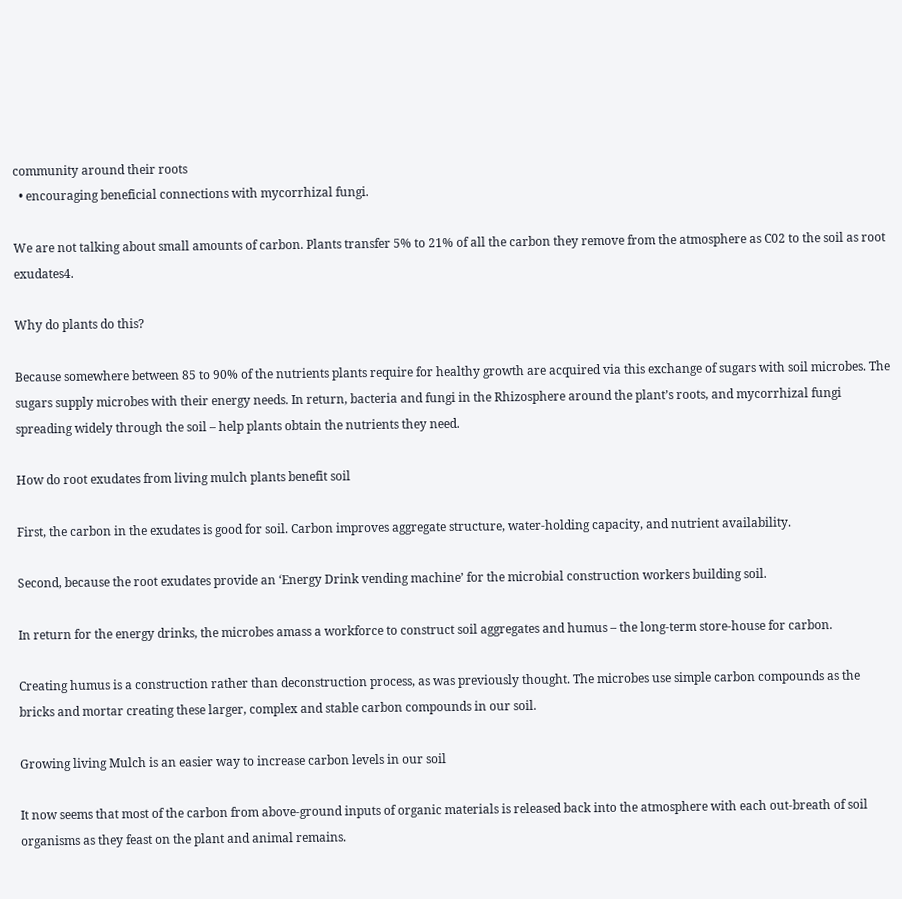community around their roots
  • encouraging beneficial connections with mycorrhizal fungi.

We are not talking about small amounts of carbon. Plants transfer 5% to 21% of all the carbon they remove from the atmosphere as C02 to the soil as root exudates4.

Why do plants do this?

Because somewhere between 85 to 90% of the nutrients plants require for healthy growth are acquired via this exchange of sugars with soil microbes. The sugars supply microbes with their energy needs. In return, bacteria and fungi in the Rhizosphere around the plant’s roots, and mycorrhizal fungi spreading widely through the soil – help plants obtain the nutrients they need.

How do root exudates from living mulch plants benefit soil

First, the carbon in the exudates is good for soil. Carbon improves aggregate structure, water-holding capacity, and nutrient availability.

Second, because the root exudates provide an ‘Energy Drink vending machine’ for the microbial construction workers building soil.

In return for the energy drinks, the microbes amass a workforce to construct soil aggregates and humus – the long-term store-house for carbon.

Creating humus is a construction rather than deconstruction process, as was previously thought. The microbes use simple carbon compounds as the bricks and mortar creating these larger, complex and stable carbon compounds in our soil.

Growing living Mulch is an easier way to increase carbon levels in our soil

It now seems that most of the carbon from above-ground inputs of organic materials is released back into the atmosphere with each out-breath of soil organisms as they feast on the plant and animal remains.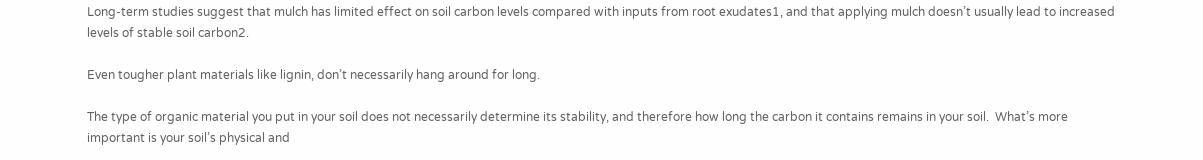Long-term studies suggest that mulch has limited effect on soil carbon levels compared with inputs from root exudates1, and that applying mulch doesn’t usually lead to increased levels of stable soil carbon2.

Even tougher plant materials like lignin, don’t necessarily hang around for long.

The type of organic material you put in your soil does not necessarily determine its stability, and therefore how long the carbon it contains remains in your soil.  What’s more important is your soil’s physical and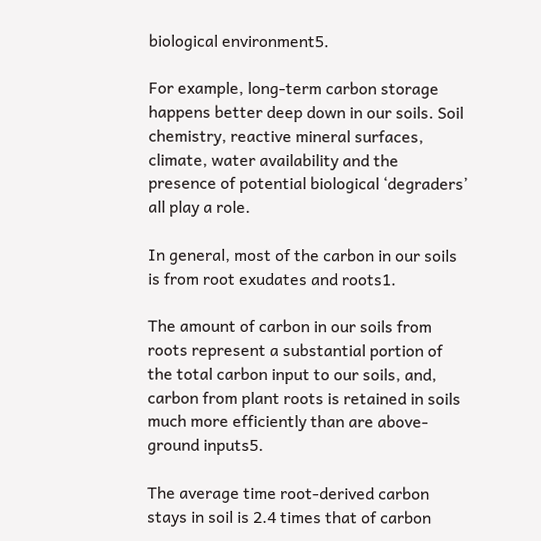biological environment5.

For example, long-term carbon storage happens better deep down in our soils. Soil chemistry, reactive mineral surfaces, climate, water availability and the presence of potential biological ‘degraders’ all play a role.

In general, most of the carbon in our soils is from root exudates and roots1.

The amount of carbon in our soils from roots represent a substantial portion of the total carbon input to our soils, and, carbon from plant roots is retained in soils much more efficiently than are above-ground inputs5.

The average time root-derived carbon stays in soil is 2.4 times that of carbon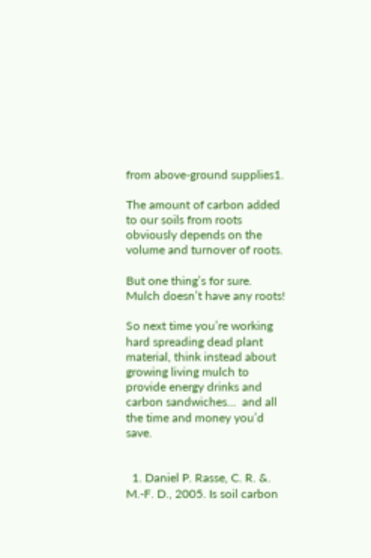from above-ground supplies1.

The amount of carbon added to our soils from roots obviously depends on the volume and turnover of roots.

But one thing’s for sure.  Mulch doesn’t have any roots!

So next time you’re working hard spreading dead plant material, think instead about growing living mulch to provide energy drinks and carbon sandwiches…  and all the time and money you’d save.


  1. Daniel P. Rasse, C. R. &. M.-F. D., 2005. Is soil carbon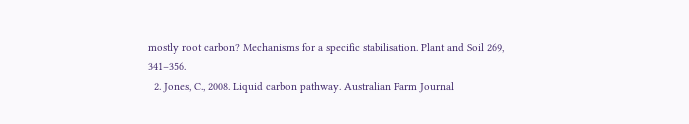mostly root carbon? Mechanisms for a specific stabilisation. Plant and Soil 269, 341–356.
  2. Jones, C., 2008. Liquid carbon pathway. Australian Farm Journal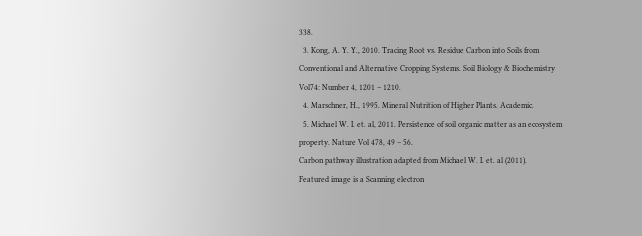338.
  3. Kong, A. Y. Y., 2010. Tracing Root vs. Residue Carbon into Soils from Conventional and Alternative Cropping Systems. Soil Biology & Biochemistry Vol74: Number 4, 1201 – 1210.
  4. Marschner, H., 1995. Mineral Nutrition of Higher Plants. Academic.
  5. Michael W. I. et. al, 2011. Persistence of soil organic matter as an ecosystem property. Nature Vol 478, 49 – 56.
Carbon pathway illustration adapted from Michael W. I. et. al (2011).
Featured image is a Scanning electron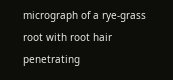micrograph of a rye-grass root with root hair penetrating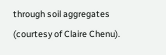through soil aggregates (courtesy of Claire Chenu).